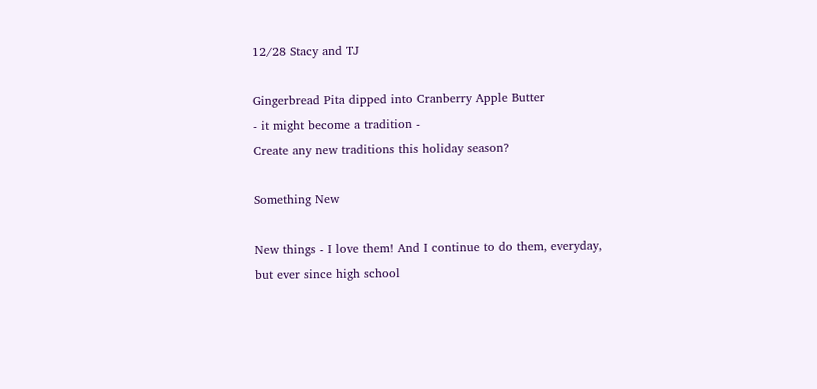12/28 Stacy and TJ

Gingerbread Pita dipped into Cranberry Apple Butter
- it might become a tradition -
Create any new traditions this holiday season?

Something New

New things - I love them! And I continue to do them, everyday, but ever since high school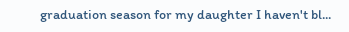graduation season for my daughter I haven't bl...